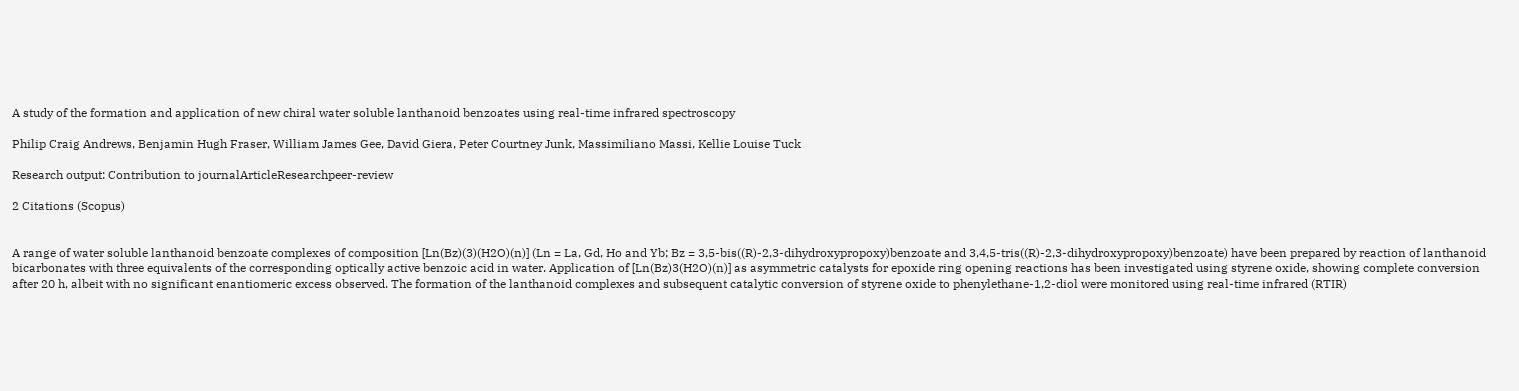A study of the formation and application of new chiral water soluble lanthanoid benzoates using real-time infrared spectroscopy

Philip Craig Andrews, Benjamin Hugh Fraser, William James Gee, David Giera, Peter Courtney Junk, Massimiliano Massi, Kellie Louise Tuck

Research output: Contribution to journalArticleResearchpeer-review

2 Citations (Scopus)


A range of water soluble lanthanoid benzoate complexes of composition [Ln(Bz)(3)(H2O)(n)] (Ln = La, Gd, Ho and Yb; Bz = 3,5-bis((R)-2,3-dihydroxypropoxy)benzoate and 3,4,5-tris((R)-2,3-dihydroxypropoxy)benzoate) have been prepared by reaction of lanthanoid bicarbonates with three equivalents of the corresponding optically active benzoic acid in water. Application of [Ln(Bz)3(H2O)(n)] as asymmetric catalysts for epoxide ring opening reactions has been investigated using styrene oxide, showing complete conversion after 20 h, albeit with no significant enantiomeric excess observed. The formation of the lanthanoid complexes and subsequent catalytic conversion of styrene oxide to phenylethane-1,2-diol were monitored using real-time infrared (RTIR)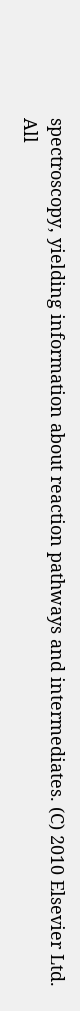spectroscopy, yielding information about reaction pathways and intermediates. (C) 2010 Elsevier Ltd. All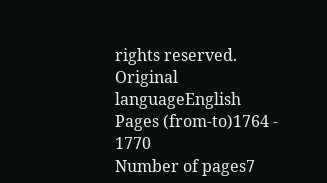rights reserved.
Original languageEnglish
Pages (from-to)1764 - 1770
Number of pages7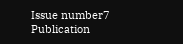Issue number7
Publication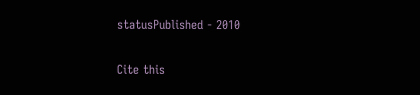statusPublished - 2010

Cite this